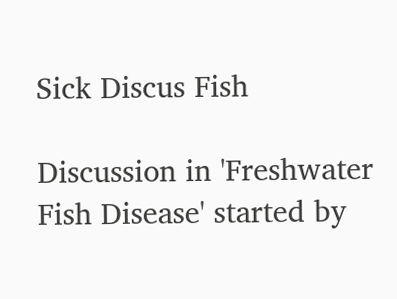Sick Discus Fish

Discussion in 'Freshwater Fish Disease' started by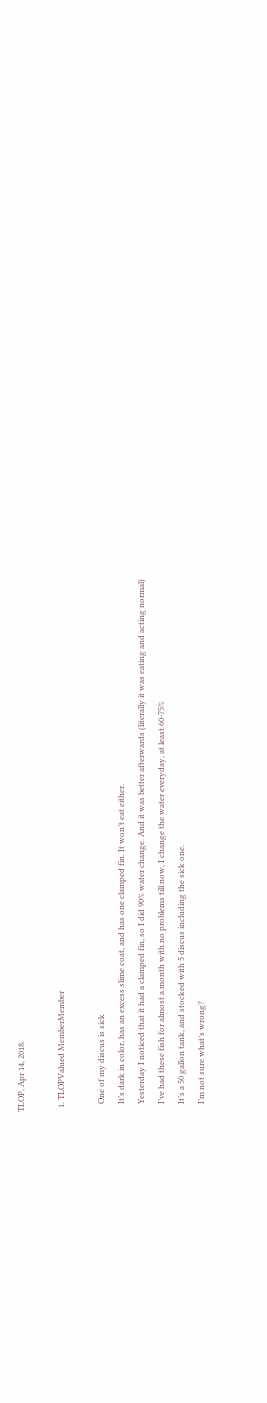TLOP, Apr 14, 2018.

  1. TLOPValued MemberMember

    One of my discus is sick
    It’s dark in color, has an excess slime coat, and has one clamped fin. It won’t eat either.
    Yesterday I noticed that it had a clamped fin, so I did 90% water change. And it was better afterwards (literally it was eating and acting normal)
    I’ve had these fish for almost a month with no problems till now, I change the water everyday, at least 60-75%
    It’s a 50 gallon tank, and stocked with 5 discus including the sick one.
    I’m not sure what’s wrong?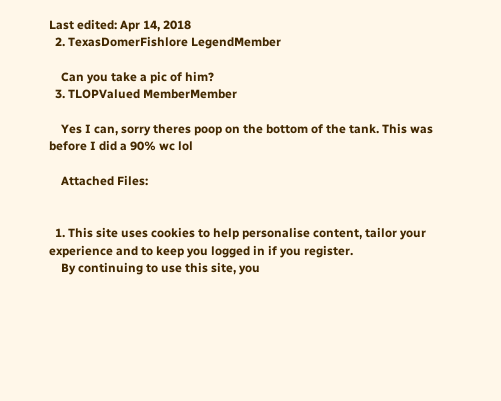Last edited: Apr 14, 2018
  2. TexasDomerFishlore LegendMember

    Can you take a pic of him?
  3. TLOPValued MemberMember

    Yes I can, sorry theres poop on the bottom of the tank. This was before I did a 90% wc lol

    Attached Files:


  1. This site uses cookies to help personalise content, tailor your experience and to keep you logged in if you register.
    By continuing to use this site, you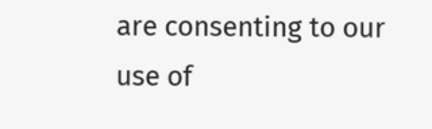are consenting to our use of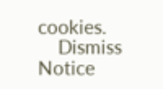cookies.
    Dismiss Notice